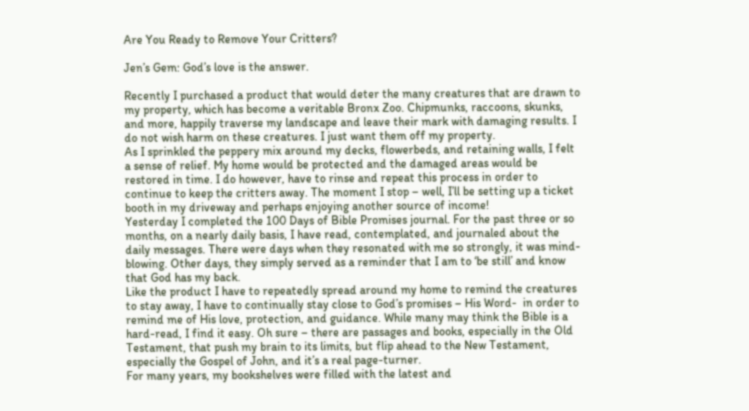Are You Ready to Remove Your Critters?

Jen’s Gem: God’s love is the answer.

Recently I purchased a product that would deter the many creatures that are drawn to my property, which has become a veritable Bronx Zoo. Chipmunks, raccoons, skunks, and more, happily traverse my landscape and leave their mark with damaging results. I do not wish harm on these creatures. I just want them off my property.
As I sprinkled the peppery mix around my decks, flowerbeds, and retaining walls, I felt a sense of relief. My home would be protected and the damaged areas would be restored in time. I do however, have to rinse and repeat this process in order to continue to keep the critters away. The moment I stop – well, I’ll be setting up a ticket booth in my driveway and perhaps enjoying another source of income!
Yesterday I completed the 100 Days of Bible Promises journal. For the past three or so months, on a nearly daily basis, I have read, contemplated, and journaled about the daily messages. There were days when they resonated with me so strongly, it was mind-blowing. Other days, they simply served as a reminder that I am to ‘be still’ and know that God has my back.
Like the product I have to repeatedly spread around my home to remind the creatures to stay away, I have to continually stay close to God’s promises – His Word-  in order to remind me of His love, protection, and guidance. While many may think the Bible is a hard-read, I find it easy. Oh sure – there are passages and books, especially in the Old Testament, that push my brain to its limits, but flip ahead to the New Testament, especially the Gospel of John, and it’s a real page-turner.
For many years, my bookshelves were filled with the latest and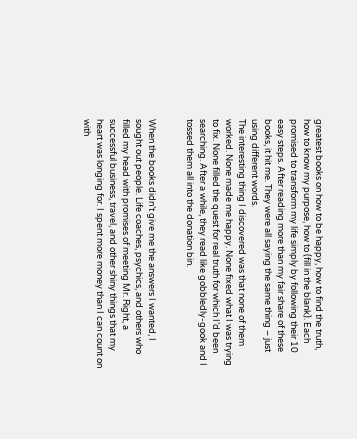greatest books on how to be happy, how to find the truth, how to know my purpose, how to (fill in the blank). Each promised to transform my life simply by following their 10 easy steps. After reading more than my fair share of these books, it hit me. They were all saying the same thing – just using different words.
The interesting thing I discovered was that none of them worked. None made me happy. None fixed what I was trying to fix. None filled the quest for real truth for which I’d been searching. After a while, they read like gobbledly-gook and I tossed them all into the donation bin.


When the books didn’t give me the answers I wanted, I sought out people. Life coaches, psychics, and others who filled my head with promises of meeting Mr. Right, a successful business, travel, and other shiny things that my heart was longing for. I spent more money than I can count on with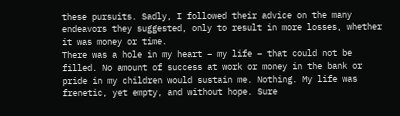these pursuits. Sadly, I followed their advice on the many endeavors they suggested, only to result in more losses, whether it was money or time.
There was a hole in my heart – my life – that could not be filled. No amount of success at work or money in the bank or pride in my children would sustain me. Nothing. My life was frenetic, yet empty, and without hope. Sure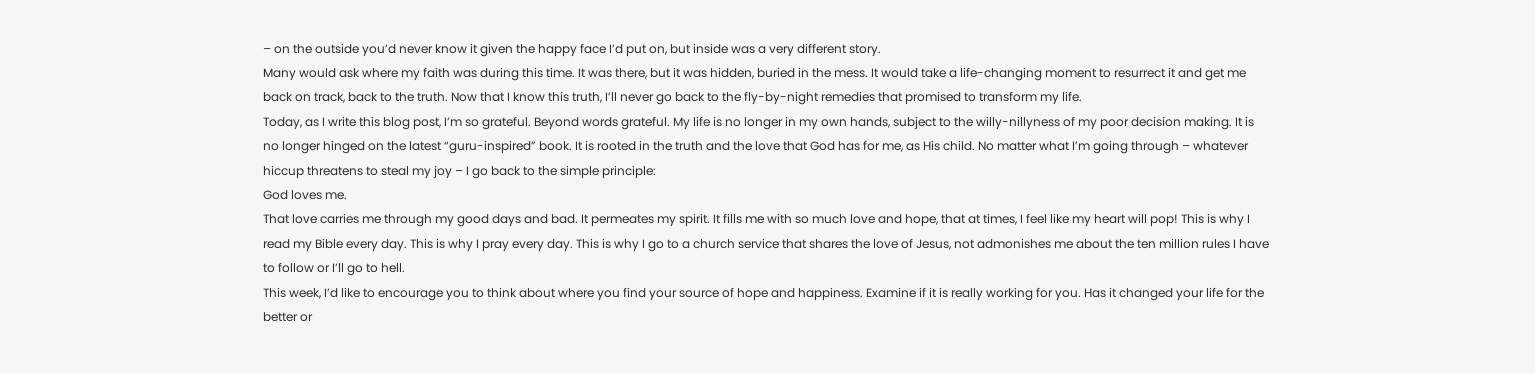– on the outside you’d never know it given the happy face I’d put on, but inside was a very different story.
Many would ask where my faith was during this time. It was there, but it was hidden, buried in the mess. It would take a life-changing moment to resurrect it and get me back on track, back to the truth. Now that I know this truth, I’ll never go back to the fly-by-night remedies that promised to transform my life.
Today, as I write this blog post, I’m so grateful. Beyond words grateful. My life is no longer in my own hands, subject to the willy-nillyness of my poor decision making. It is no longer hinged on the latest “guru-inspired” book. It is rooted in the truth and the love that God has for me, as His child. No matter what I’m going through – whatever hiccup threatens to steal my joy – I go back to the simple principle:
God loves me.
That love carries me through my good days and bad. It permeates my spirit. It fills me with so much love and hope, that at times, I feel like my heart will pop! This is why I read my Bible every day. This is why I pray every day. This is why I go to a church service that shares the love of Jesus, not admonishes me about the ten million rules I have to follow or I’ll go to hell.
This week, I’d like to encourage you to think about where you find your source of hope and happiness. Examine if it is really working for you. Has it changed your life for the better or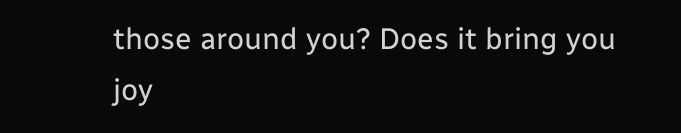those around you? Does it bring you joy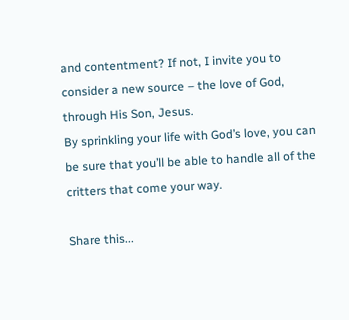and contentment? If not, I invite you to consider a new source – the love of God, through His Son, Jesus.
By sprinkling your life with God’s love, you can be sure that you’ll be able to handle all of the critters that come your way.

Share this...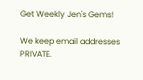Get Weekly Jen's Gems!

We keep email addresses PRIVATE.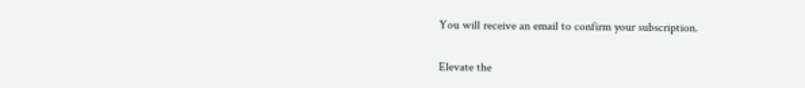You will receive an email to confirm your subscription.

Elevate the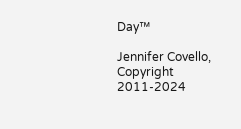Day™

Jennifer Covello, Copyright 2011-2024